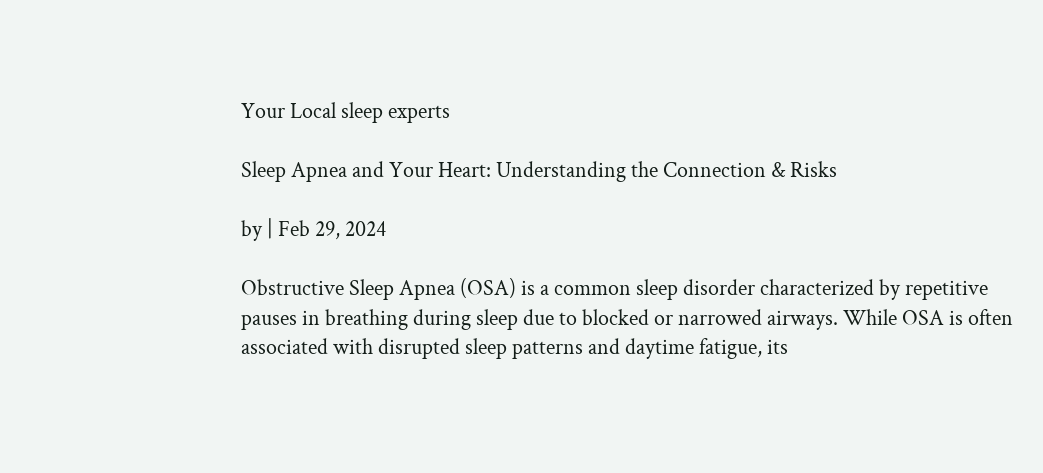Your Local sleep experts

Sleep Apnea and Your Heart: Understanding the Connection & Risks

by | Feb 29, 2024

Obstructive Sleep Apnea (OSA) is a common sleep disorder characterized by repetitive pauses in breathing during sleep due to blocked or narrowed airways. While OSA is often associated with disrupted sleep patterns and daytime fatigue, its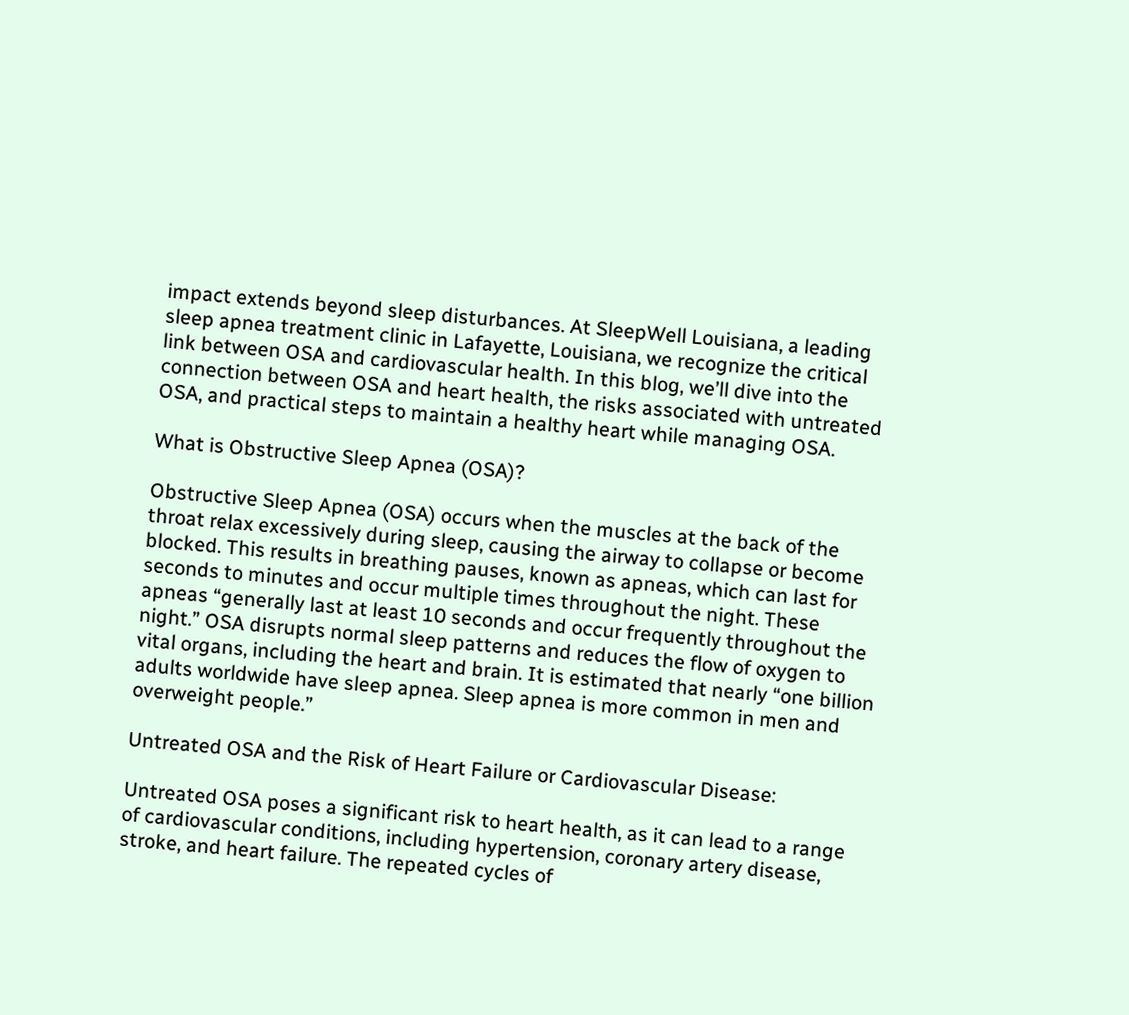impact extends beyond sleep disturbances. At SleepWell Louisiana, a leading sleep apnea treatment clinic in Lafayette, Louisiana, we recognize the critical link between OSA and cardiovascular health. In this blog, we’ll dive into the connection between OSA and heart health, the risks associated with untreated OSA, and practical steps to maintain a healthy heart while managing OSA.

What is Obstructive Sleep Apnea (OSA)?

Obstructive Sleep Apnea (OSA) occurs when the muscles at the back of the throat relax excessively during sleep, causing the airway to collapse or become blocked. This results in breathing pauses, known as apneas, which can last for seconds to minutes and occur multiple times throughout the night. These apneas “generally last at least 10 seconds and occur frequently throughout the night.” OSA disrupts normal sleep patterns and reduces the flow of oxygen to vital organs, including the heart and brain. It is estimated that nearly “one billion adults worldwide have sleep apnea. Sleep apnea is more common in men and overweight people.”

Untreated OSA and the Risk of Heart Failure or Cardiovascular Disease:

Untreated OSA poses a significant risk to heart health, as it can lead to a range of cardiovascular conditions, including hypertension, coronary artery disease, stroke, and heart failure. The repeated cycles of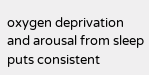oxygen deprivation and arousal from sleep puts consistent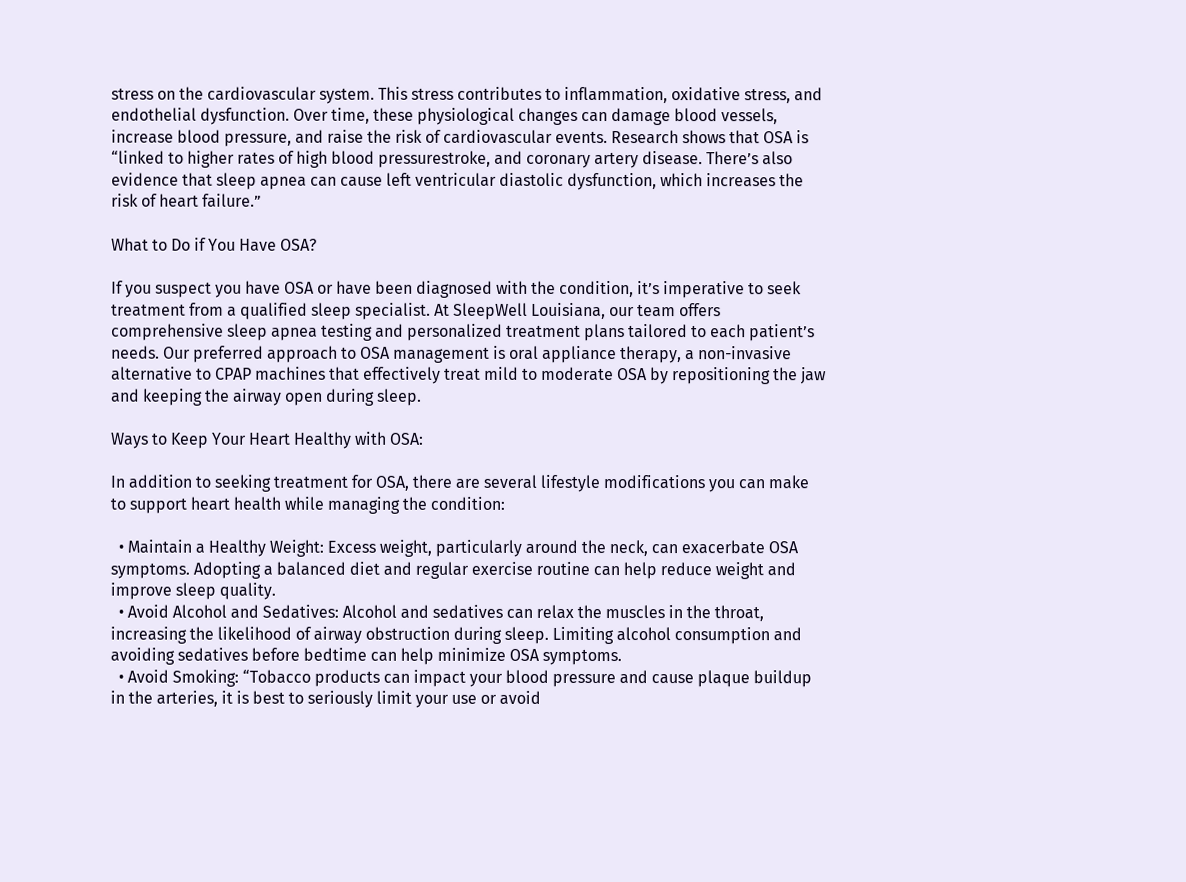stress on the cardiovascular system. This stress contributes to inflammation, oxidative stress, and endothelial dysfunction. Over time, these physiological changes can damage blood vessels, increase blood pressure, and raise the risk of cardiovascular events. Research shows that OSA is “linked to higher rates of high blood pressurestroke, and coronary artery disease. There’s also evidence that sleep apnea can cause left ventricular diastolic dysfunction, which increases the risk of heart failure.”

What to Do if You Have OSA?

If you suspect you have OSA or have been diagnosed with the condition, it’s imperative to seek treatment from a qualified sleep specialist. At SleepWell Louisiana, our team offers comprehensive sleep apnea testing and personalized treatment plans tailored to each patient’s needs. Our preferred approach to OSA management is oral appliance therapy, a non-invasive alternative to CPAP machines that effectively treat mild to moderate OSA by repositioning the jaw and keeping the airway open during sleep.

Ways to Keep Your Heart Healthy with OSA:

In addition to seeking treatment for OSA, there are several lifestyle modifications you can make to support heart health while managing the condition:

  • Maintain a Healthy Weight: Excess weight, particularly around the neck, can exacerbate OSA symptoms. Adopting a balanced diet and regular exercise routine can help reduce weight and improve sleep quality.
  • Avoid Alcohol and Sedatives: Alcohol and sedatives can relax the muscles in the throat, increasing the likelihood of airway obstruction during sleep. Limiting alcohol consumption and avoiding sedatives before bedtime can help minimize OSA symptoms.
  • Avoid Smoking: “Tobacco products can impact your blood pressure and cause plaque buildup in the arteries, it is best to seriously limit your use or avoid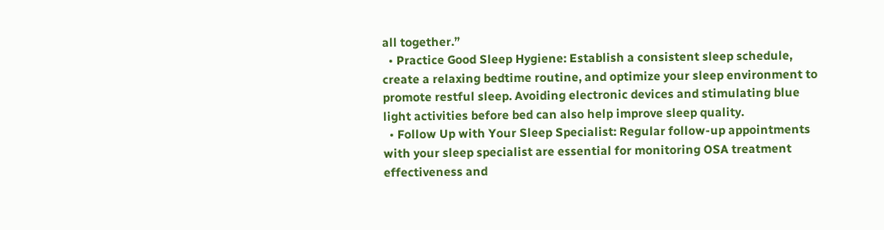all together.”
  • Practice Good Sleep Hygiene: Establish a consistent sleep schedule, create a relaxing bedtime routine, and optimize your sleep environment to promote restful sleep. Avoiding electronic devices and stimulating blue light activities before bed can also help improve sleep quality.
  • Follow Up with Your Sleep Specialist: Regular follow-up appointments with your sleep specialist are essential for monitoring OSA treatment effectiveness and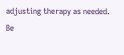adjusting therapy as needed. Be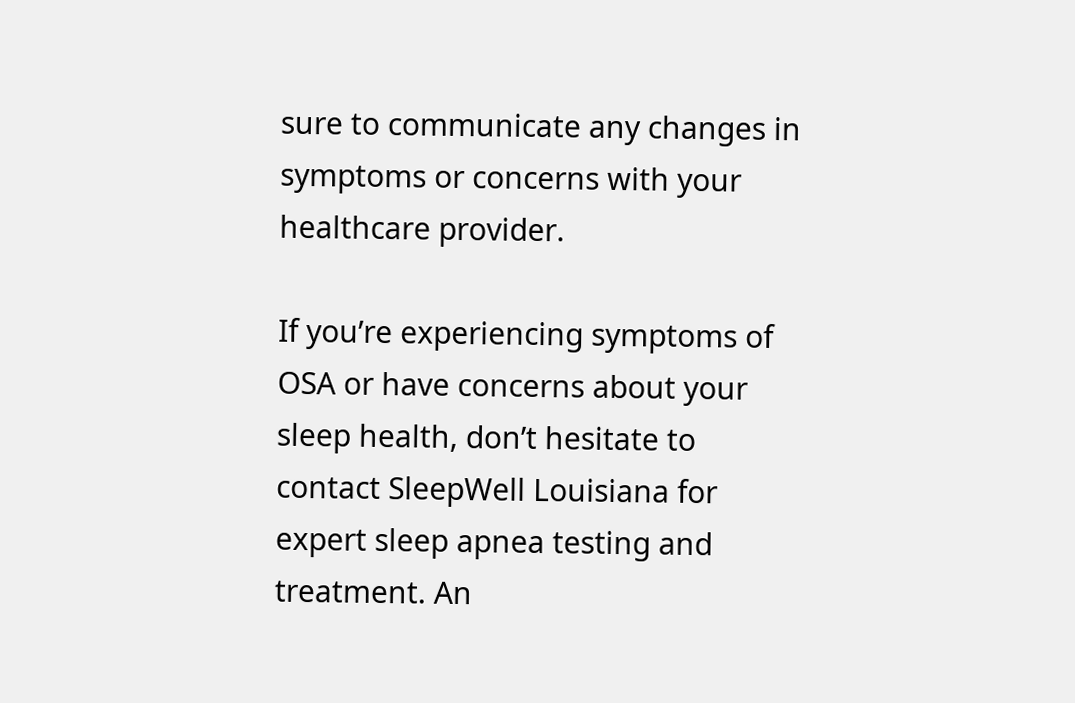sure to communicate any changes in symptoms or concerns with your healthcare provider.

If you’re experiencing symptoms of OSA or have concerns about your sleep health, don’t hesitate to contact SleepWell Louisiana for expert sleep apnea testing and treatment. An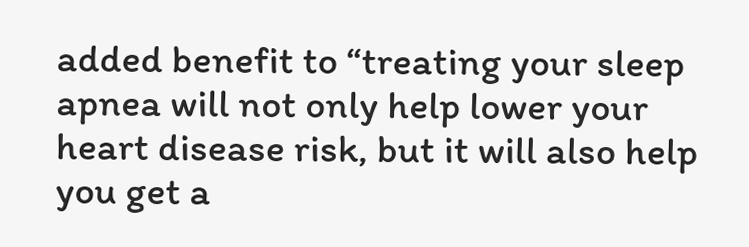added benefit to “treating your sleep apnea will not only help lower your heart disease risk, but it will also help you get a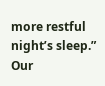more restful night’s sleep.” Our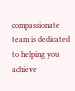compassionate team is dedicated to helping you achieve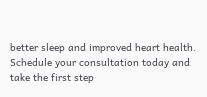better sleep and improved heart health. Schedule your consultation today and take the first step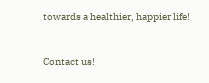towards a healthier, happier life!


Contact us!